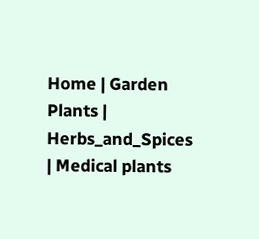Home | Garden Plants | Herbs_and_Spices | Medical plants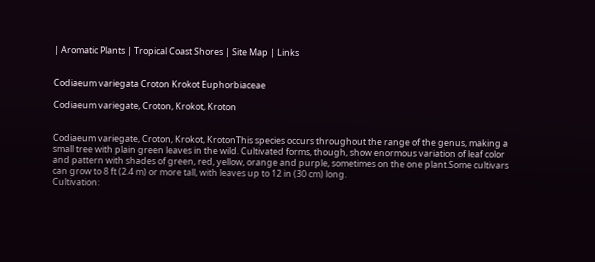| Aromatic Plants | Tropical Coast Shores | Site Map | Links


Codiaeum variegata Croton Krokot Euphorbiaceae

Codiaeum variegate, Croton, Krokot, Kroton


Codiaeum variegate, Croton, Krokot, KrotonThis species occurs throughout the range of the genus, making a small tree with plain green leaves in the wild. Cultivated forms, though, show enormous variation of leaf color and pattern with shades of green, red, yellow, orange and purple, sometimes on the one plant.Some cultivars can grow to 8 ft (2.4 m) or more tall, with leaves up to 12 in (30 cm) long.
Cultivation: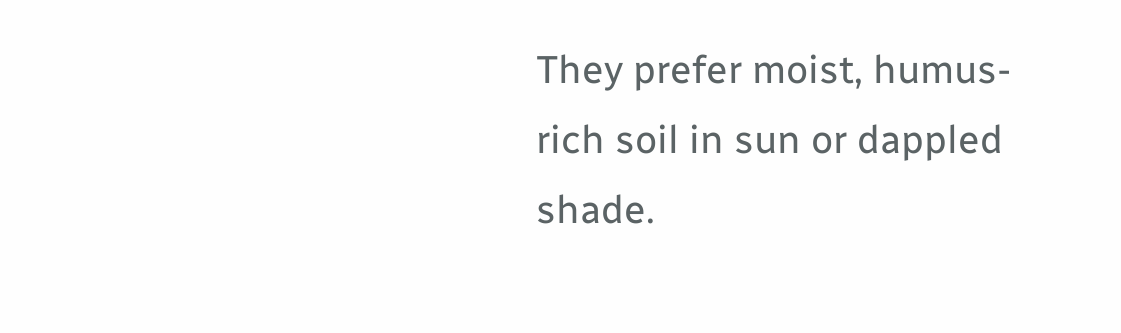They prefer moist, humus-rich soil in sun or dappled shade.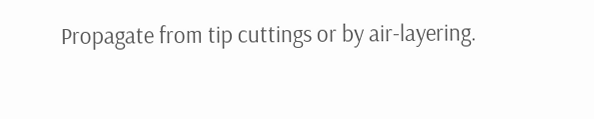Propagate from tip cuttings or by air-layering.